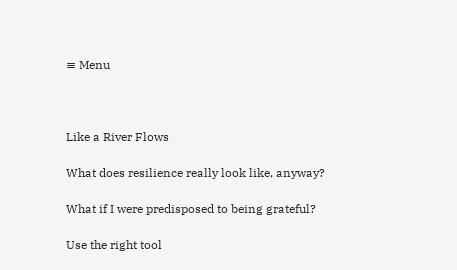≡ Menu



Like a River Flows

What does resilience really look like, anyway?

What if I were predisposed to being grateful?

Use the right tool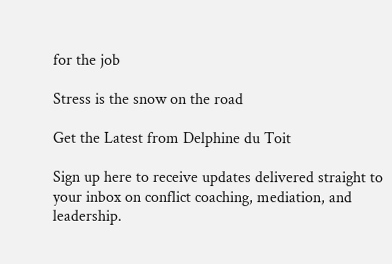for the job

Stress is the snow on the road

Get the Latest from Delphine du Toit

Sign up here to receive updates delivered straight to your inbox on conflict coaching, mediation, and leadership.